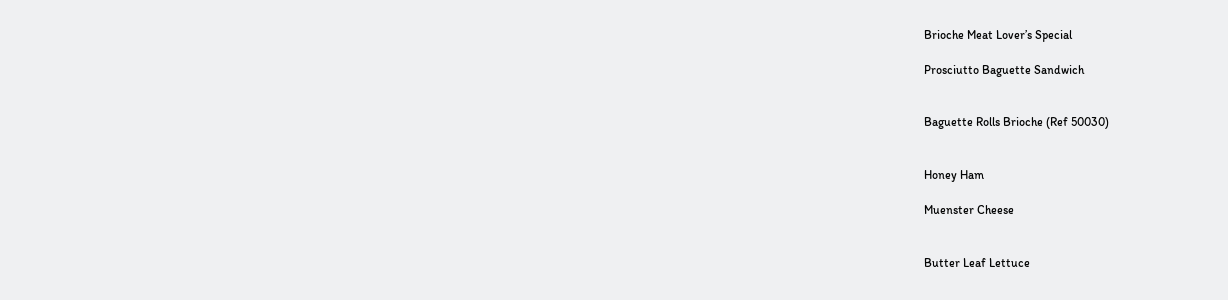Brioche Meat Lover’s Special

Prosciutto Baguette Sandwich


Baguette Rolls Brioche (Ref 50030)


Honey Ham

Muenster Cheese


Butter Leaf Lettuce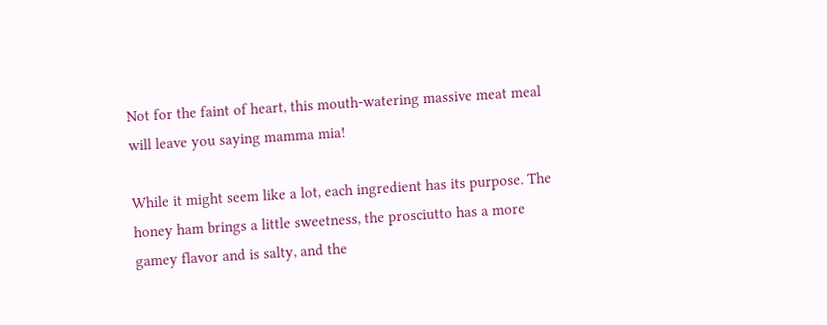Not for the faint of heart, this mouth-watering massive meat meal will leave you saying mamma mia!

While it might seem like a lot, each ingredient has its purpose. The honey ham brings a little sweetness, the prosciutto has a more gamey flavor and is salty, and the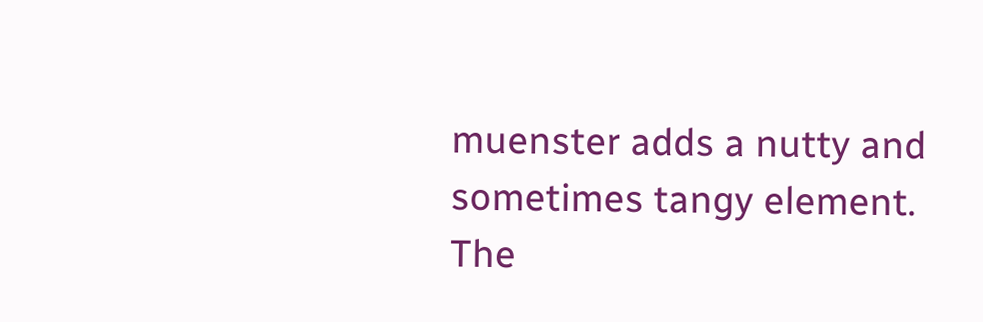muenster adds a nutty and sometimes tangy element. The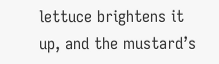lettuce brightens it up, and the mustard’s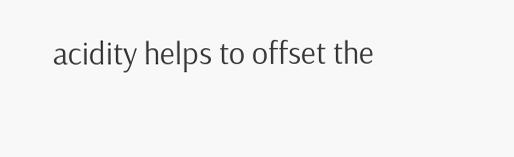acidity helps to offset the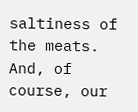saltiness of the meats. And, of course, our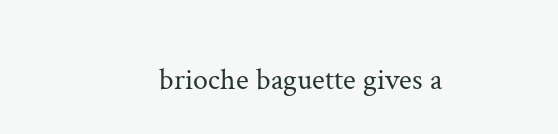brioche baguette gives a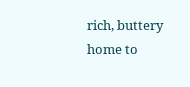rich, buttery home to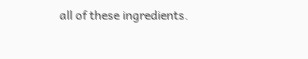all of these ingredients.